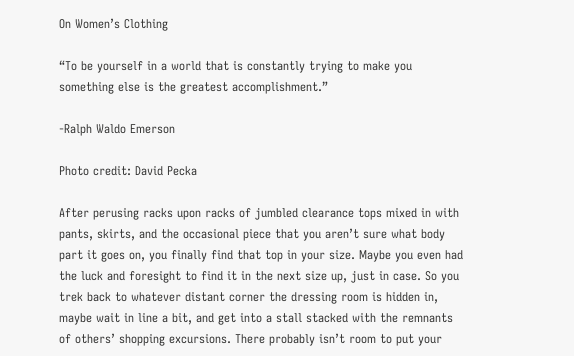On Women’s Clothing

“To be yourself in a world that is constantly trying to make you something else is the greatest accomplishment.”

-Ralph Waldo Emerson

Photo credit: David Pecka

After perusing racks upon racks of jumbled clearance tops mixed in with pants, skirts, and the occasional piece that you aren’t sure what body part it goes on, you finally find that top in your size. Maybe you even had the luck and foresight to find it in the next size up, just in case. So you trek back to whatever distant corner the dressing room is hidden in, maybe wait in line a bit, and get into a stall stacked with the remnants of others’ shopping excursions. There probably isn’t room to put your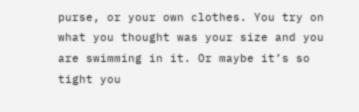purse, or your own clothes. You try on what you thought was your size and you are swimming in it. Or maybe it’s so tight you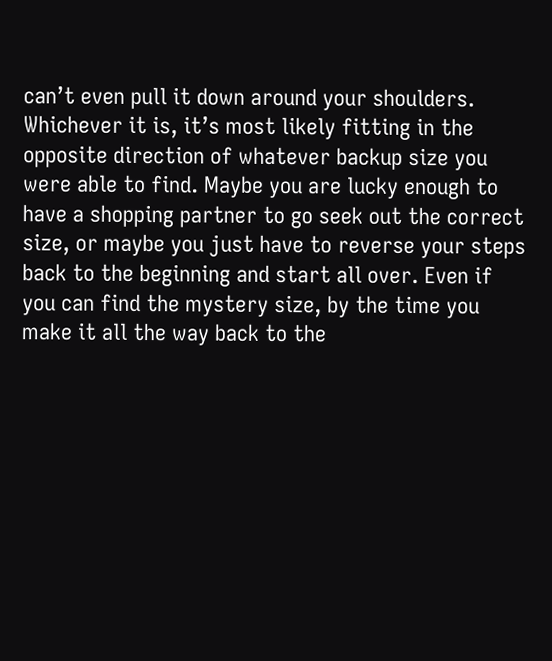can’t even pull it down around your shoulders. Whichever it is, it’s most likely fitting in the opposite direction of whatever backup size you were able to find. Maybe you are lucky enough to have a shopping partner to go seek out the correct size, or maybe you just have to reverse your steps back to the beginning and start all over. Even if you can find the mystery size, by the time you make it all the way back to the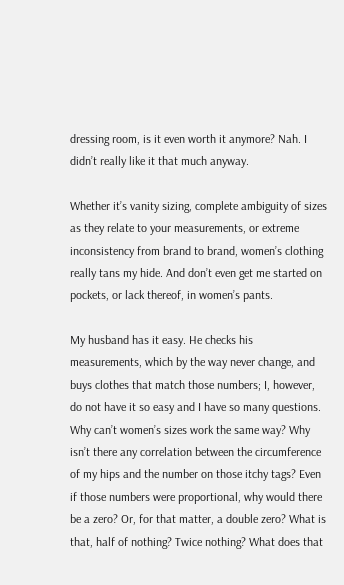dressing room, is it even worth it anymore? Nah. I didn’t really like it that much anyway.

Whether it’s vanity sizing, complete ambiguity of sizes as they relate to your measurements, or extreme inconsistency from brand to brand, women’s clothing really tans my hide. And don’t even get me started on pockets, or lack thereof, in women’s pants.

My husband has it easy. He checks his measurements, which by the way never change, and buys clothes that match those numbers; I, however, do not have it so easy and I have so many questions. Why can’t women’s sizes work the same way? Why isn’t there any correlation between the circumference of my hips and the number on those itchy tags? Even if those numbers were proportional, why would there be a zero? Or, for that matter, a double zero? What is that, half of nothing? Twice nothing? What does that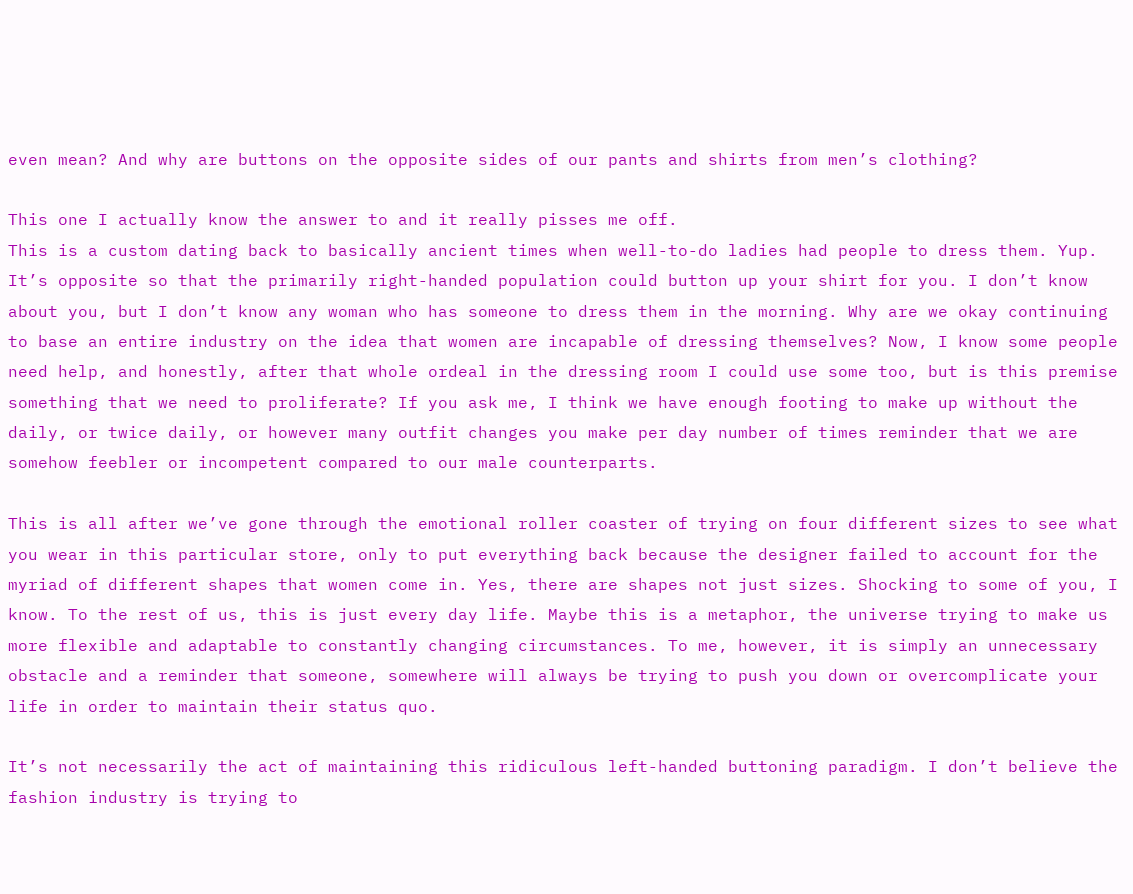even mean? And why are buttons on the opposite sides of our pants and shirts from men’s clothing?

This one I actually know the answer to and it really pisses me off.
This is a custom dating back to basically ancient times when well-to-do ladies had people to dress them. Yup. It’s opposite so that the primarily right-handed population could button up your shirt for you. I don’t know about you, but I don’t know any woman who has someone to dress them in the morning. Why are we okay continuing to base an entire industry on the idea that women are incapable of dressing themselves? Now, I know some people need help, and honestly, after that whole ordeal in the dressing room I could use some too, but is this premise something that we need to proliferate? If you ask me, I think we have enough footing to make up without the daily, or twice daily, or however many outfit changes you make per day number of times reminder that we are somehow feebler or incompetent compared to our male counterparts.

This is all after we’ve gone through the emotional roller coaster of trying on four different sizes to see what you wear in this particular store, only to put everything back because the designer failed to account for the myriad of different shapes that women come in. Yes, there are shapes not just sizes. Shocking to some of you, I know. To the rest of us, this is just every day life. Maybe this is a metaphor, the universe trying to make us more flexible and adaptable to constantly changing circumstances. To me, however, it is simply an unnecessary obstacle and a reminder that someone, somewhere will always be trying to push you down or overcomplicate your life in order to maintain their status quo.

It’s not necessarily the act of maintaining this ridiculous left-handed buttoning paradigm. I don’t believe the fashion industry is trying to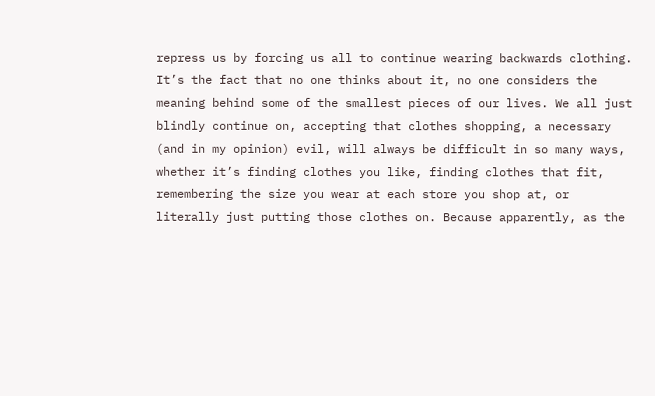repress us by forcing us all to continue wearing backwards clothing. It’s the fact that no one thinks about it, no one considers the meaning behind some of the smallest pieces of our lives. We all just blindly continue on, accepting that clothes shopping, a necessary (and in my opinion) evil, will always be difficult in so many ways, whether it’s finding clothes you like, finding clothes that fit, remembering the size you wear at each store you shop at, or literally just putting those clothes on. Because apparently, as the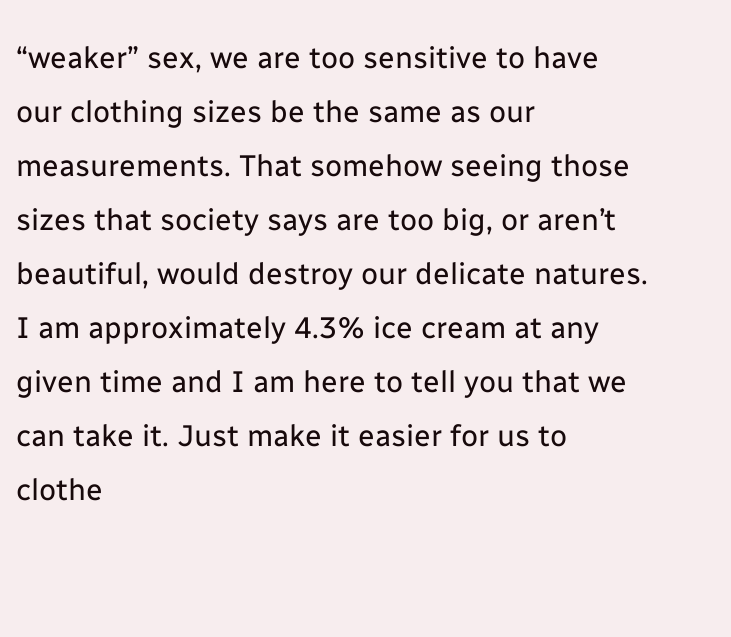“weaker” sex, we are too sensitive to have our clothing sizes be the same as our measurements. That somehow seeing those sizes that society says are too big, or aren’t beautiful, would destroy our delicate natures. I am approximately 4.3% ice cream at any given time and I am here to tell you that we can take it. Just make it easier for us to clothe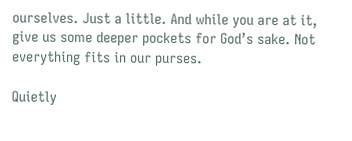ourselves. Just a little. And while you are at it, give us some deeper pockets for God’s sake. Not everything fits in our purses.

Quietly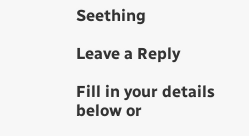Seething

Leave a Reply

Fill in your details below or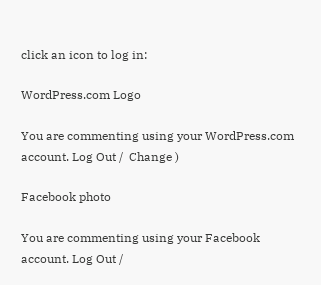click an icon to log in:

WordPress.com Logo

You are commenting using your WordPress.com account. Log Out /  Change )

Facebook photo

You are commenting using your Facebook account. Log Out /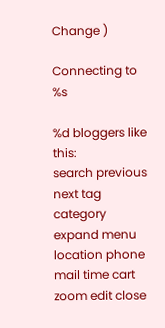Change )

Connecting to %s

%d bloggers like this:
search previous next tag category expand menu location phone mail time cart zoom edit close